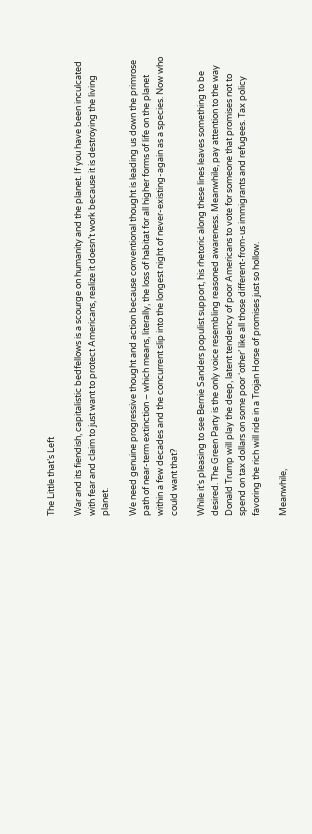The Little that’s Left

War and its fiendish, capitalistic bedfellows is a scourge on humanity and the planet. If you have been inculcated with fear and claim to just want to protect Americans, realize it doesn’t work because it is destroying the living planet.

We need genuine progressive thought and action because conventional thought is leading us down the primrose path of near-term extinction – which means, literally, the loss of habitat for all higher forms of life on the planet within a few decades and the concurrent slip into the longest night of never-existing-again as a species. Now who could want that?

While it’s pleasing to see Bernie Sanders populist support, his rhetoric along these lines leaves something to be desired. The Green Party is the only voice resembling reasoned awareness. Meanwhile, pay attention to the way Donald Trump will play the deep, latent tendency of poor Americans to vote for someone that promises not to spend on tax dollars on some poor ‘other’ like all those different-from-us immigrants and refugees. Tax policy favoring the rich will ride in a Trojan Horse of promises just so hollow.

Meanwhile,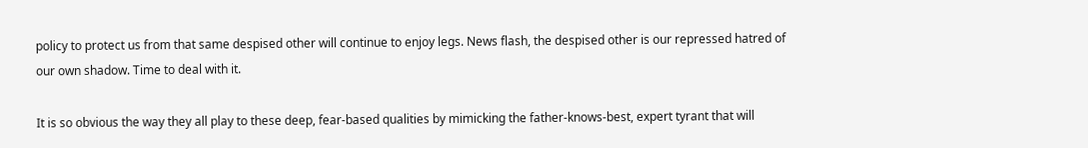policy to protect us from that same despised other will continue to enjoy legs. News flash, the despised other is our repressed hatred of our own shadow. Time to deal with it.

It is so obvious the way they all play to these deep, fear-based qualities by mimicking the father-knows-best, expert tyrant that will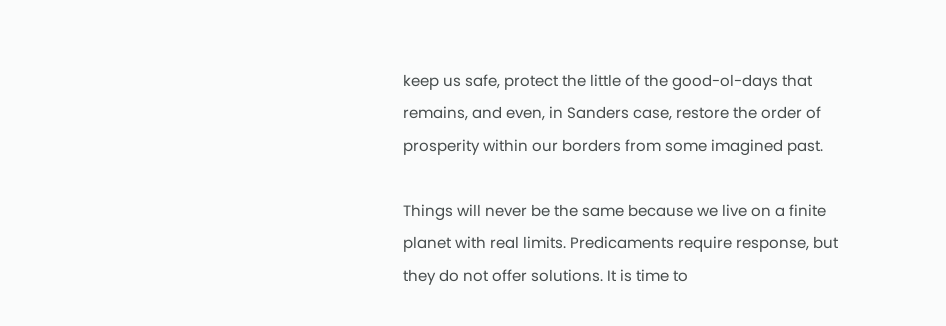keep us safe, protect the little of the good-ol-days that remains, and even, in Sanders case, restore the order of prosperity within our borders from some imagined past.

Things will never be the same because we live on a finite planet with real limits. Predicaments require response, but they do not offer solutions. It is time to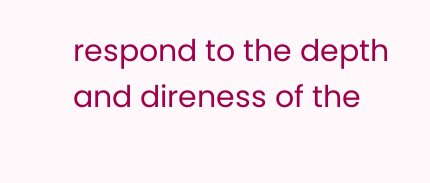respond to the depth and direness of the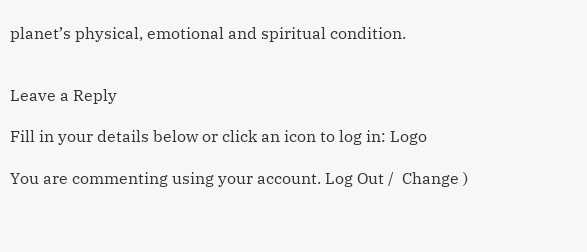planet’s physical, emotional and spiritual condition.


Leave a Reply

Fill in your details below or click an icon to log in: Logo

You are commenting using your account. Log Out /  Change )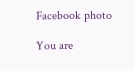Facebook photo

You are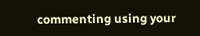commenting using your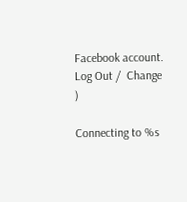Facebook account. Log Out /  Change )

Connecting to %s